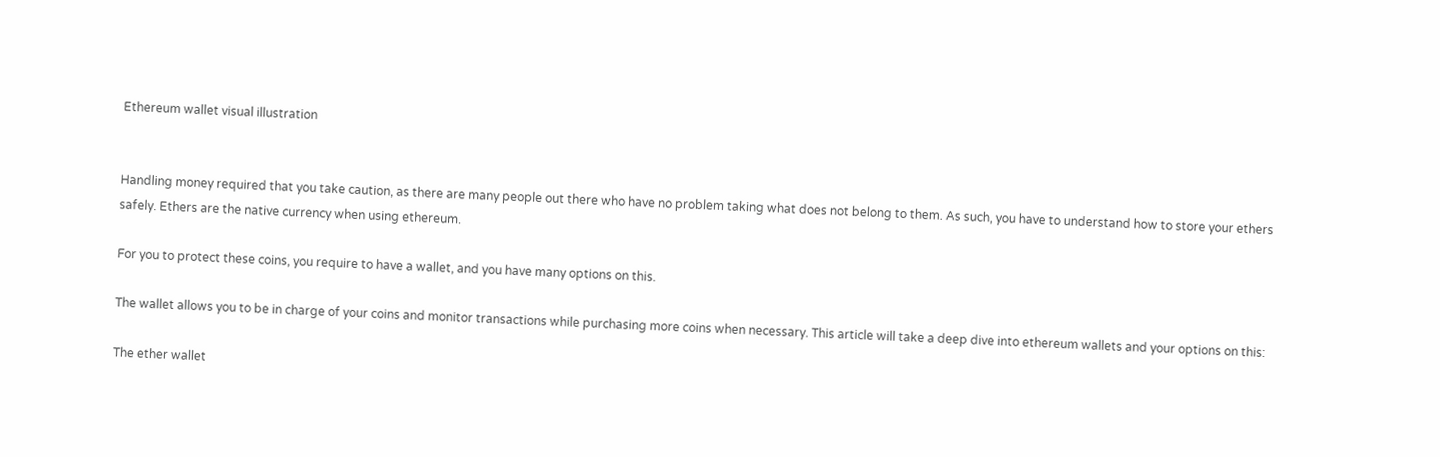Ethereum wallet visual illustration


Handling money required that you take caution, as there are many people out there who have no problem taking what does not belong to them. As such, you have to understand how to store your ethers safely. Ethers are the native currency when using ethereum.

For you to protect these coins, you require to have a wallet, and you have many options on this.

The wallet allows you to be in charge of your coins and monitor transactions while purchasing more coins when necessary. This article will take a deep dive into ethereum wallets and your options on this:

The ether wallet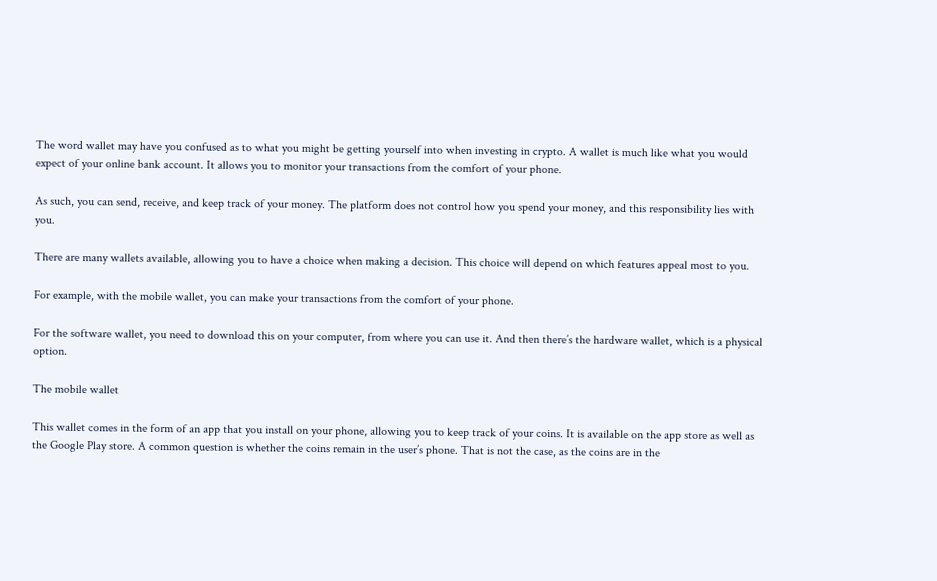The word wallet may have you confused as to what you might be getting yourself into when investing in crypto. A wallet is much like what you would expect of your online bank account. It allows you to monitor your transactions from the comfort of your phone.

As such, you can send, receive, and keep track of your money. The platform does not control how you spend your money, and this responsibility lies with you.

There are many wallets available, allowing you to have a choice when making a decision. This choice will depend on which features appeal most to you.

For example, with the mobile wallet, you can make your transactions from the comfort of your phone.

For the software wallet, you need to download this on your computer, from where you can use it. And then there’s the hardware wallet, which is a physical option.

The mobile wallet

This wallet comes in the form of an app that you install on your phone, allowing you to keep track of your coins. It is available on the app store as well as the Google Play store. A common question is whether the coins remain in the user’s phone. That is not the case, as the coins are in the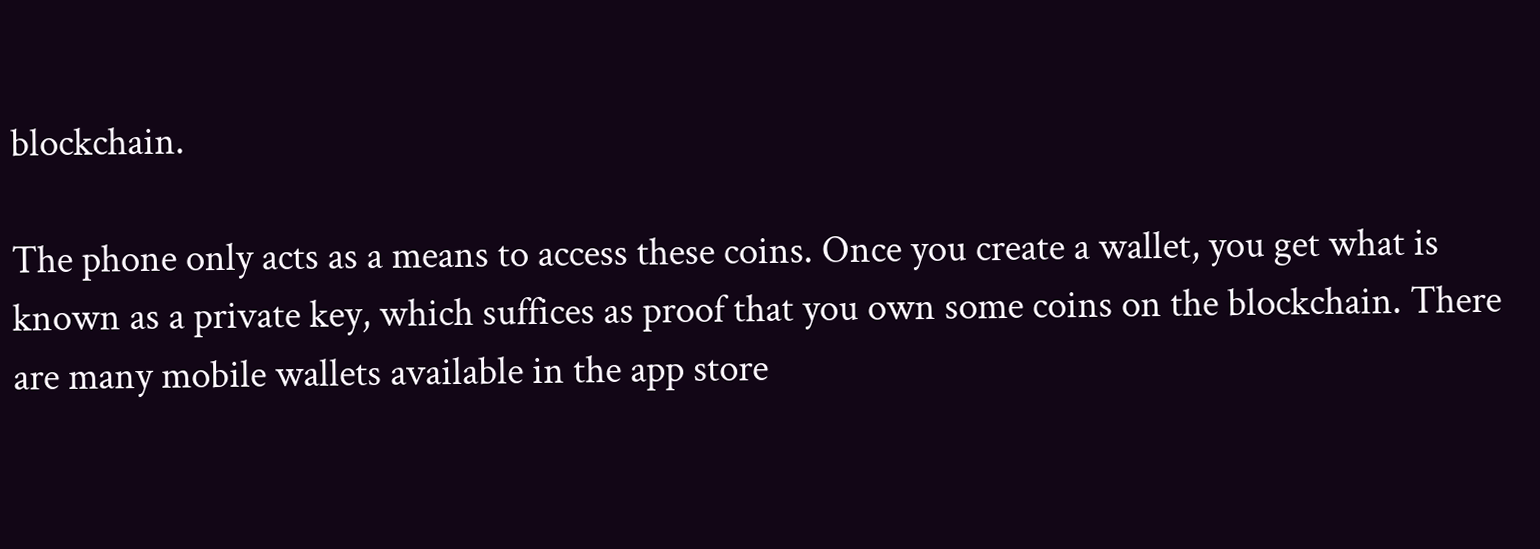blockchain.

The phone only acts as a means to access these coins. Once you create a wallet, you get what is known as a private key, which suffices as proof that you own some coins on the blockchain. There are many mobile wallets available in the app store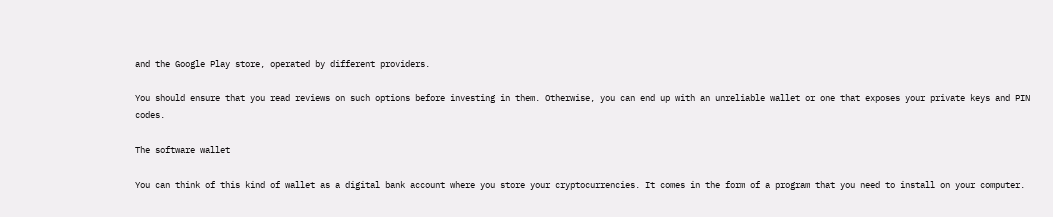and the Google Play store, operated by different providers.

You should ensure that you read reviews on such options before investing in them. Otherwise, you can end up with an unreliable wallet or one that exposes your private keys and PIN codes.

The software wallet

You can think of this kind of wallet as a digital bank account where you store your cryptocurrencies. It comes in the form of a program that you need to install on your computer.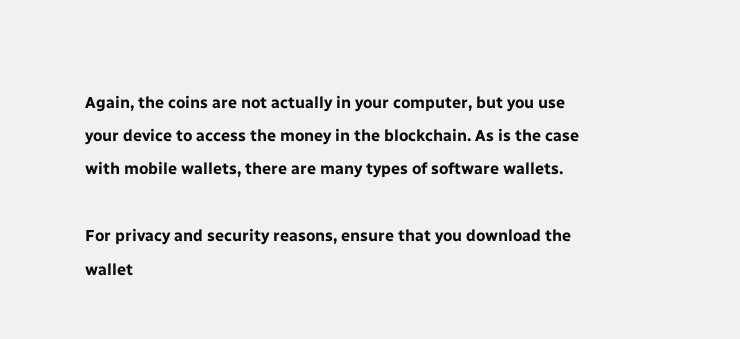Again, the coins are not actually in your computer, but you use your device to access the money in the blockchain. As is the case with mobile wallets, there are many types of software wallets.

For privacy and security reasons, ensure that you download the wallet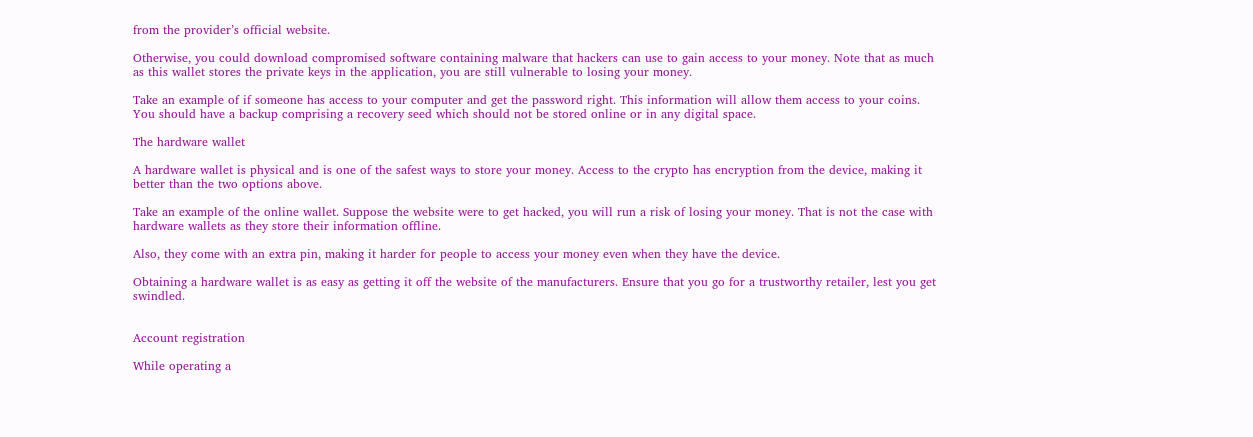from the provider’s official website.

Otherwise, you could download compromised software containing malware that hackers can use to gain access to your money. Note that as much as this wallet stores the private keys in the application, you are still vulnerable to losing your money.

Take an example of if someone has access to your computer and get the password right. This information will allow them access to your coins. You should have a backup comprising a recovery seed which should not be stored online or in any digital space.

The hardware wallet

A hardware wallet is physical and is one of the safest ways to store your money. Access to the crypto has encryption from the device, making it better than the two options above.

Take an example of the online wallet. Suppose the website were to get hacked, you will run a risk of losing your money. That is not the case with hardware wallets as they store their information offline.

Also, they come with an extra pin, making it harder for people to access your money even when they have the device.

Obtaining a hardware wallet is as easy as getting it off the website of the manufacturers. Ensure that you go for a trustworthy retailer, lest you get swindled.


Account registration

While operating a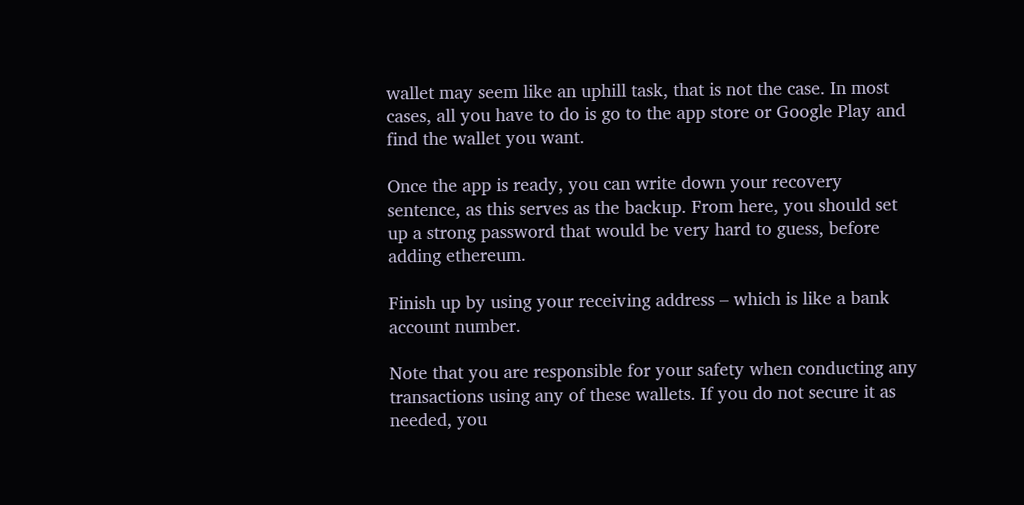wallet may seem like an uphill task, that is not the case. In most cases, all you have to do is go to the app store or Google Play and find the wallet you want.

Once the app is ready, you can write down your recovery sentence, as this serves as the backup. From here, you should set up a strong password that would be very hard to guess, before adding ethereum.

Finish up by using your receiving address – which is like a bank account number.

Note that you are responsible for your safety when conducting any transactions using any of these wallets. If you do not secure it as needed, you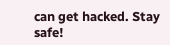can get hacked. Stay safe!